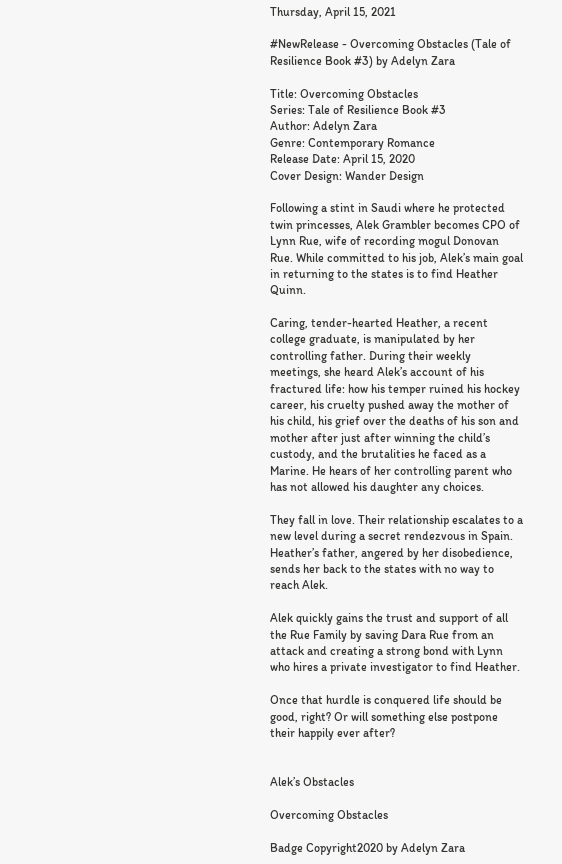Thursday, April 15, 2021

#NewRelease - Overcoming Obstacles (Tale of Resilience Book #3) by Adelyn Zara

Title: Overcoming Obstacles
Series: Tale of Resilience Book #3
Author: Adelyn Zara
Genre: Contemporary Romance
Release Date: April 15, 2020
Cover Design: Wander Design

Following a stint in Saudi where he protected twin princesses, Alek Grambler becomes CPO of Lynn Rue, wife of recording mogul Donovan Rue. While committed to his job, Alek’s main goal in returning to the states is to find Heather Quinn.

Caring, tender-hearted Heather, a recent college graduate, is manipulated by her controlling father. During their weekly meetings, she heard Alek’s account of his fractured life: how his temper ruined his hockey career, his cruelty pushed away the mother of his child, his grief over the deaths of his son and mother after just after winning the child’s custody, and the brutalities he faced as a Marine. He hears of her controlling parent who has not allowed his daughter any choices.

They fall in love. Their relationship escalates to a new level during a secret rendezvous in Spain. Heather’s father, angered by her disobedience, sends her back to the states with no way to reach Alek.

Alek quickly gains the trust and support of all the Rue Family by saving Dara Rue from an attack and creating a strong bond with Lynn who hires a private investigator to find Heather.

Once that hurdle is conquered life should be good, right? Or will something else postpone their happily ever after?


Alek’s Obstacles

Overcoming Obstacles

Badge Copyright2020 by Adelyn Zara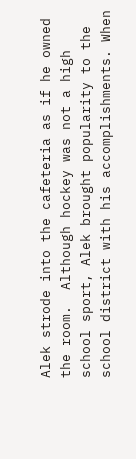Alek strode into the cafeteria as if he owned the room.  Although hockey was not a high school sport, Alek brought popularity to the school district with his accomplishments. When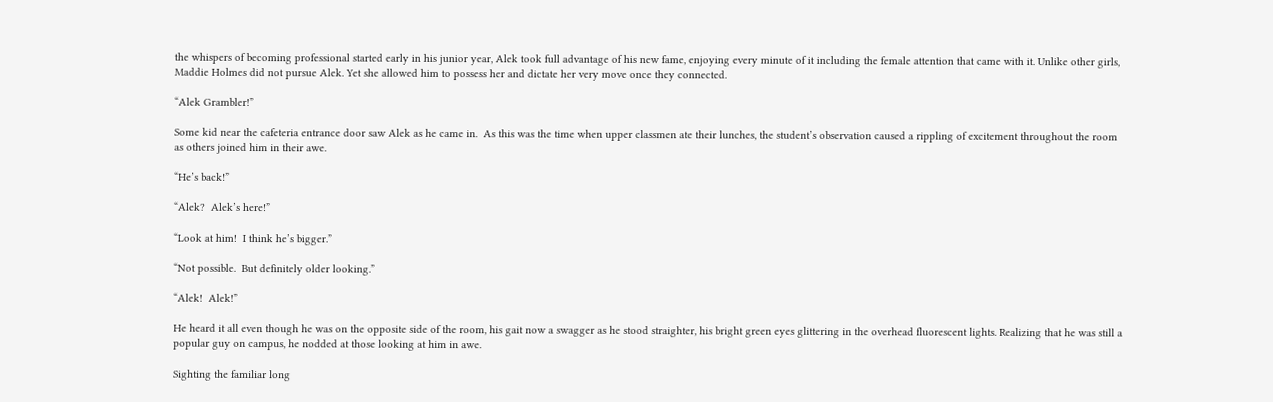the whispers of becoming professional started early in his junior year, Alek took full advantage of his new fame, enjoying every minute of it including the female attention that came with it. Unlike other girls, Maddie Holmes did not pursue Alek. Yet she allowed him to possess her and dictate her very move once they connected.

“Alek Grambler!”

Some kid near the cafeteria entrance door saw Alek as he came in.  As this was the time when upper classmen ate their lunches, the student’s observation caused a rippling of excitement throughout the room as others joined him in their awe.

“He’s back!”

“Alek?  Alek’s here!”

“Look at him!  I think he’s bigger.”

“Not possible.  But definitely older looking.”

“Alek!  Alek!”

He heard it all even though he was on the opposite side of the room, his gait now a swagger as he stood straighter, his bright green eyes glittering in the overhead fluorescent lights. Realizing that he was still a popular guy on campus, he nodded at those looking at him in awe.

Sighting the familiar long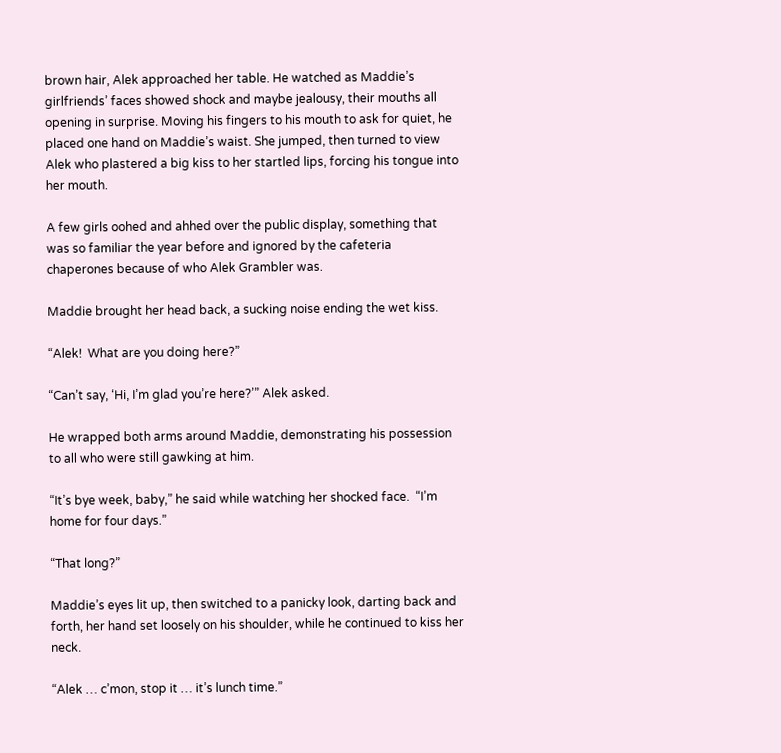brown hair, Alek approached her table. He watched as Maddie’s girlfriends’ faces showed shock and maybe jealousy, their mouths all opening in surprise. Moving his fingers to his mouth to ask for quiet, he placed one hand on Maddie’s waist. She jumped, then turned to view Alek who plastered a big kiss to her startled lips, forcing his tongue into her mouth.

A few girls oohed and ahhed over the public display, something that was so familiar the year before and ignored by the cafeteria chaperones because of who Alek Grambler was.

Maddie brought her head back, a sucking noise ending the wet kiss.

“Alek!  What are you doing here?”

“Can’t say, ‘Hi, I’m glad you’re here?’” Alek asked.

He wrapped both arms around Maddie, demonstrating his possession to all who were still gawking at him.

“It’s bye week, baby,” he said while watching her shocked face.  “I’m home for four days.”

“That long?”

Maddie’s eyes lit up, then switched to a panicky look, darting back and forth, her hand set loosely on his shoulder, while he continued to kiss her neck.

“Alek … c’mon, stop it … it’s lunch time.”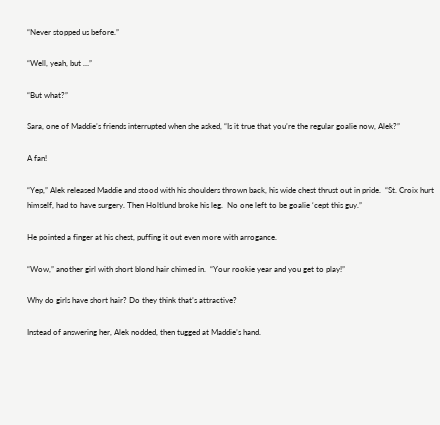“Never stopped us before.”

“Well, yeah, but …”

“But what?”

Sara, one of Maddie’s friends interrupted when she asked, “Is it true that you’re the regular goalie now, Alek?”

A fan!

“Yep,” Alek released Maddie and stood with his shoulders thrown back, his wide chest thrust out in pride.  “St. Croix hurt himself, had to have surgery. Then Holtlund broke his leg.  No one left to be goalie ‘cept this guy.”

He pointed a finger at his chest, puffing it out even more with arrogance.

“Wow,” another girl with short blond hair chimed in.  “Your rookie year and you get to play!”

Why do girls have short hair? Do they think that’s attractive?

Instead of answering her, Alek nodded, then tugged at Maddie’s hand.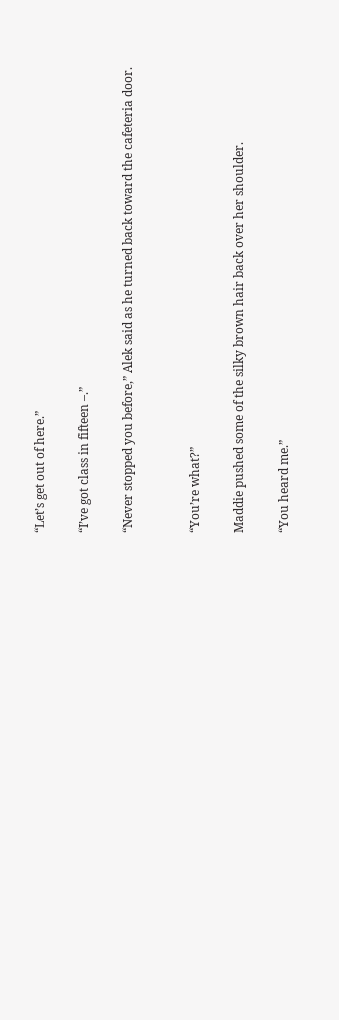“Let’s get out of here.”

“I’ve got class in fifteen –.”

“Never stopped you before,” Alek said as he turned back toward the cafeteria door.


“You’re what?”

Maddie pushed some of the silky brown hair back over her shoulder.

“You heard me.”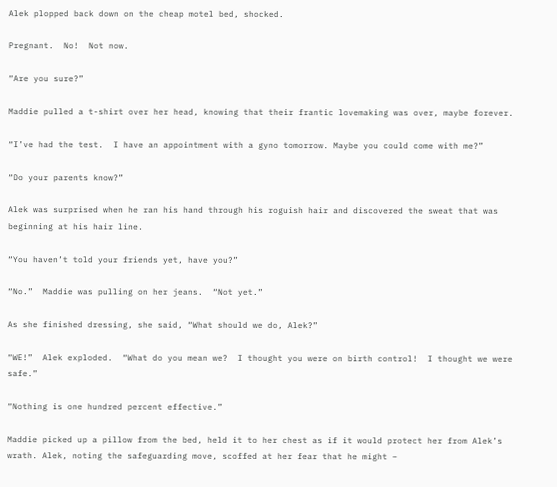Alek plopped back down on the cheap motel bed, shocked.

Pregnant.  No!  Not now.

“Are you sure?”

Maddie pulled a t-shirt over her head, knowing that their frantic lovemaking was over, maybe forever.

“I’ve had the test.  I have an appointment with a gyno tomorrow. Maybe you could come with me?”

“Do your parents know?”

Alek was surprised when he ran his hand through his roguish hair and discovered the sweat that was beginning at his hair line.

“You haven’t told your friends yet, have you?”

“No.”  Maddie was pulling on her jeans.  “Not yet.”

As she finished dressing, she said, “What should we do, Alek?”

“WE!”  Alek exploded.  “What do you mean we?  I thought you were on birth control!  I thought we were safe.”

“Nothing is one hundred percent effective.”

Maddie picked up a pillow from the bed, held it to her chest as if it would protect her from Alek’s wrath. Alek, noting the safeguarding move, scoffed at her fear that he might –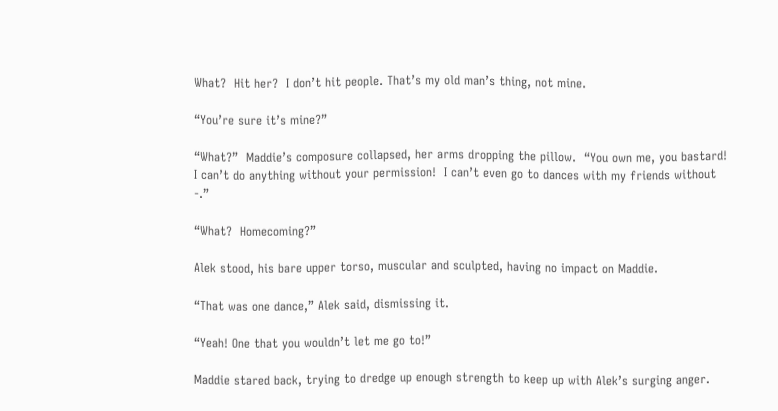What?  Hit her?  I don’t hit people. That’s my old man’s thing, not mine.

“You’re sure it’s mine?”

“What?”  Maddie’s composure collapsed, her arms dropping the pillow.  “You own me, you bastard!  I can’t do anything without your permission!  I can’t even go to dances with my friends without -.”

“What?  Homecoming?”

Alek stood, his bare upper torso, muscular and sculpted, having no impact on Maddie.

“That was one dance,” Alek said, dismissing it.

“Yeah! One that you wouldn’t let me go to!”

Maddie stared back, trying to dredge up enough strength to keep up with Alek’s surging anger.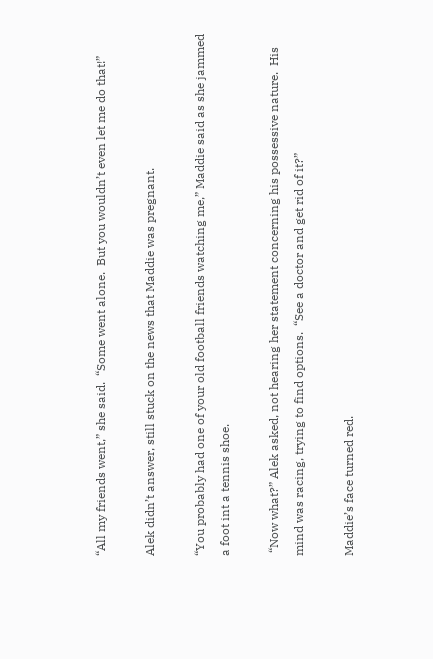“All my friends went,” she said.  “Some went alone.  But you wouldn’t even let me do that!”

Alek didn’t answer, still stuck on the news that Maddie was pregnant.

“You probably had one of your old football friends watching me,” Maddie said as she jammed a foot int a tennis shoe.

 “Now what?” Alek asked, not hearing her statement concerning his possessive nature.  His mind was racing, trying to find options.  “See a doctor and get rid of it?”

Maddie’s face turned red.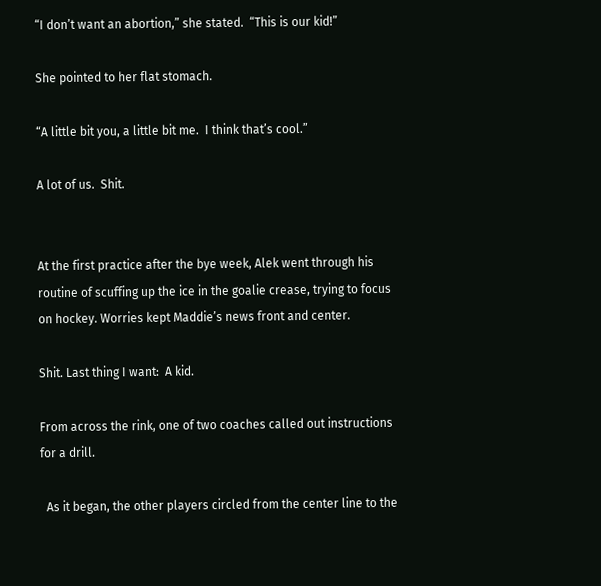“I don’t want an abortion,” she stated.  “This is our kid!”

She pointed to her flat stomach.

“A little bit you, a little bit me.  I think that’s cool.”

A lot of us.  Shit.


At the first practice after the bye week, Alek went through his routine of scuffing up the ice in the goalie crease, trying to focus on hockey. Worries kept Maddie’s news front and center.

Shit. Last thing I want:  A kid.

From across the rink, one of two coaches called out instructions for a drill.

  As it began, the other players circled from the center line to the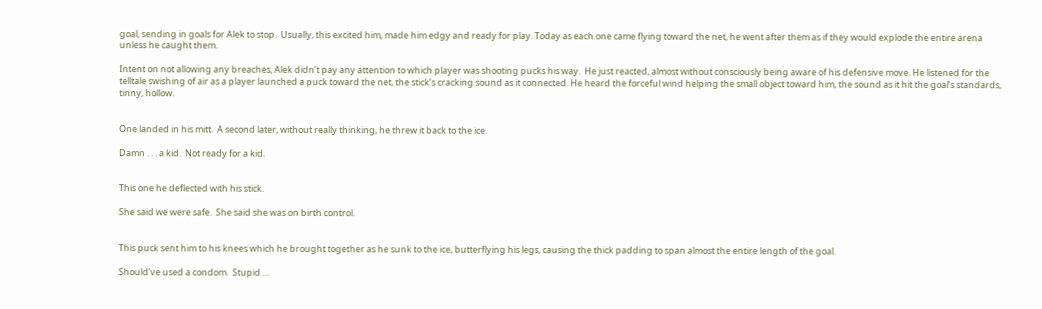goal, sending in goals for Alek to stop.  Usually, this excited him, made him edgy and ready for play. Today as each one came flying toward the net, he went after them as if they would explode the entire arena unless he caught them.

Intent on not allowing any breaches, Alek didn’t pay any attention to which player was shooting pucks his way.  He just reacted, almost without consciously being aware of his defensive move. He listened for the telltale swishing of air as a player launched a puck toward the net, the stick’s cracking sound as it connected. He heard the forceful wind helping the small object toward him, the sound as it hit the goal’s standards, tinny, hollow.


One landed in his mitt.  A second later, without really thinking, he threw it back to the ice.

Damn . . . a kid.  Not ready for a kid.


This one he deflected with his stick.

She said we were safe.  She said she was on birth control.


This puck sent him to his knees which he brought together as he sunk to the ice, butterflying his legs, causing the thick padding to span almost the entire length of the goal.

Should’ve used a condom.  Stupid …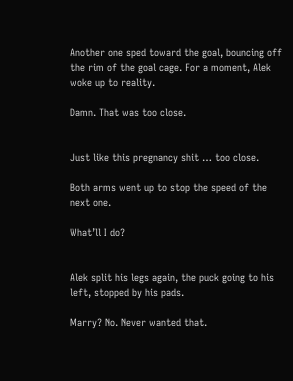Another one sped toward the goal, bouncing off the rim of the goal cage. For a moment, Alek woke up to reality.

Damn. That was too close.


Just like this pregnancy shit … too close.

Both arms went up to stop the speed of the next one.

What’ll I do?


Alek split his legs again, the puck going to his left, stopped by his pads.

Marry? No. Never wanted that.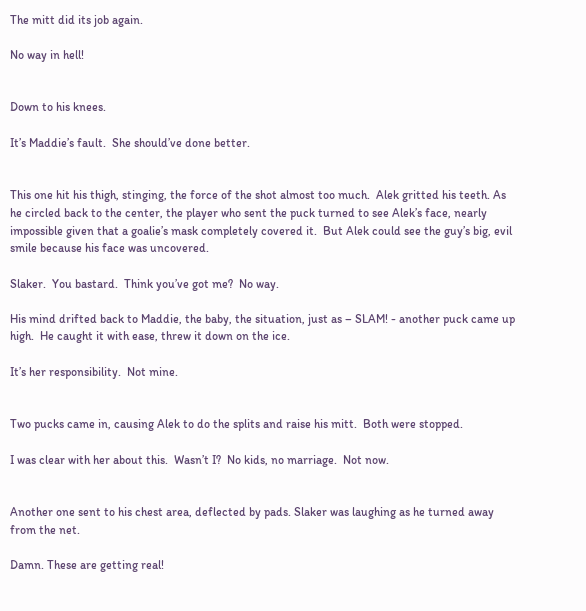The mitt did its job again.

No way in hell!


Down to his knees.

It’s Maddie’s fault.  She should’ve done better.


This one hit his thigh, stinging, the force of the shot almost too much.  Alek gritted his teeth. As he circled back to the center, the player who sent the puck turned to see Alek’s face, nearly impossible given that a goalie’s mask completely covered it.  But Alek could see the guy’s big, evil smile because his face was uncovered.

Slaker.  You bastard.  Think you’ve got me?  No way.

His mind drifted back to Maddie, the baby, the situation, just as – SLAM! - another puck came up high.  He caught it with ease, threw it down on the ice.

It’s her responsibility.  Not mine.


Two pucks came in, causing Alek to do the splits and raise his mitt.  Both were stopped.

I was clear with her about this.  Wasn’t I?  No kids, no marriage.  Not now.


Another one sent to his chest area, deflected by pads. Slaker was laughing as he turned away from the net.

Damn. These are getting real!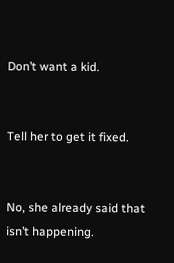Don’t want a kid.


Tell her to get it fixed.


No, she already said that isn’t happening.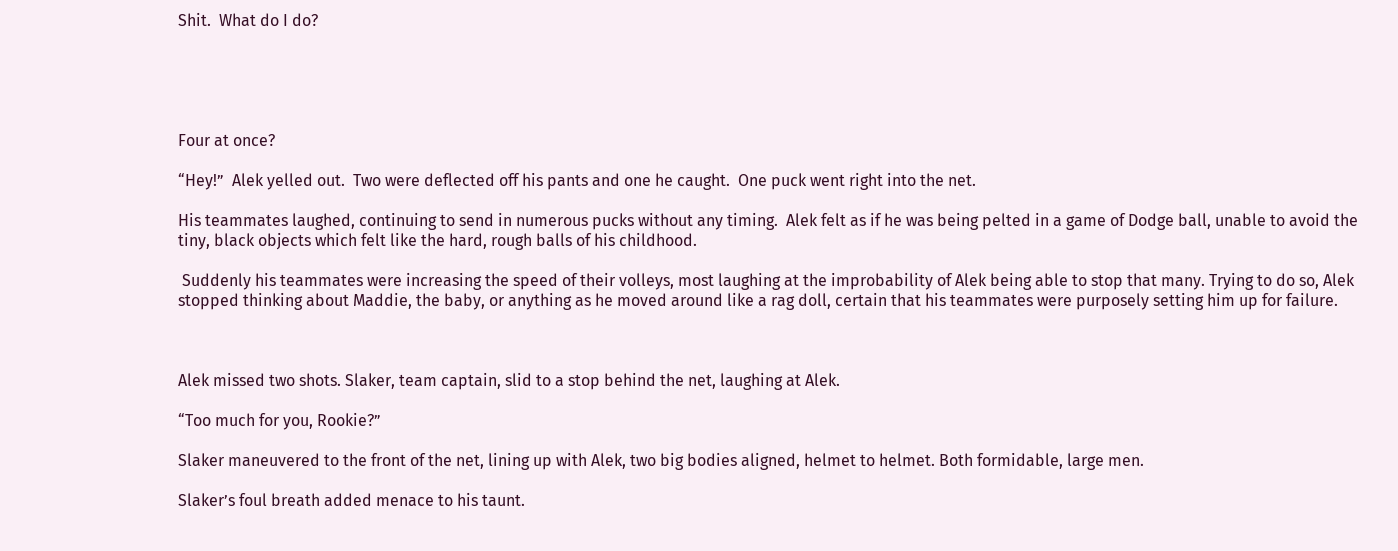Shit.  What do I do?





Four at once?

“Hey!”  Alek yelled out.  Two were deflected off his pants and one he caught.  One puck went right into the net.

His teammates laughed, continuing to send in numerous pucks without any timing.  Alek felt as if he was being pelted in a game of Dodge ball, unable to avoid the tiny, black objects which felt like the hard, rough balls of his childhood.

 Suddenly his teammates were increasing the speed of their volleys, most laughing at the improbability of Alek being able to stop that many. Trying to do so, Alek stopped thinking about Maddie, the baby, or anything as he moved around like a rag doll, certain that his teammates were purposely setting him up for failure.



Alek missed two shots. Slaker, team captain, slid to a stop behind the net, laughing at Alek.

“Too much for you, Rookie?”

Slaker maneuvered to the front of the net, lining up with Alek, two big bodies aligned, helmet to helmet. Both formidable, large men.

Slaker’s foul breath added menace to his taunt.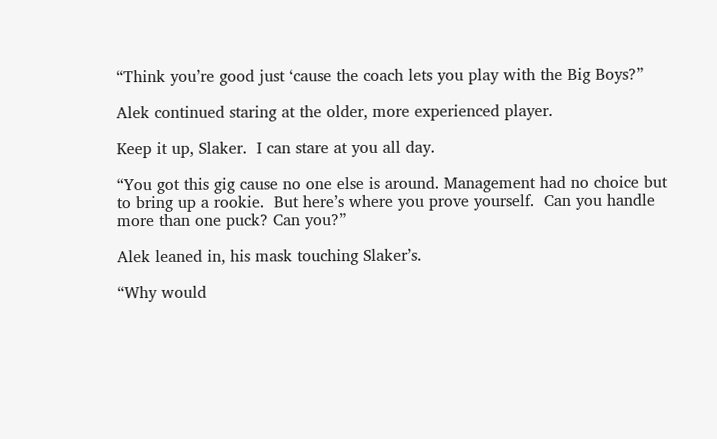“Think you’re good just ‘cause the coach lets you play with the Big Boys?”

Alek continued staring at the older, more experienced player.

Keep it up, Slaker.  I can stare at you all day.

“You got this gig cause no one else is around. Management had no choice but to bring up a rookie.  But here’s where you prove yourself.  Can you handle more than one puck? Can you?”

Alek leaned in, his mask touching Slaker’s.

“Why would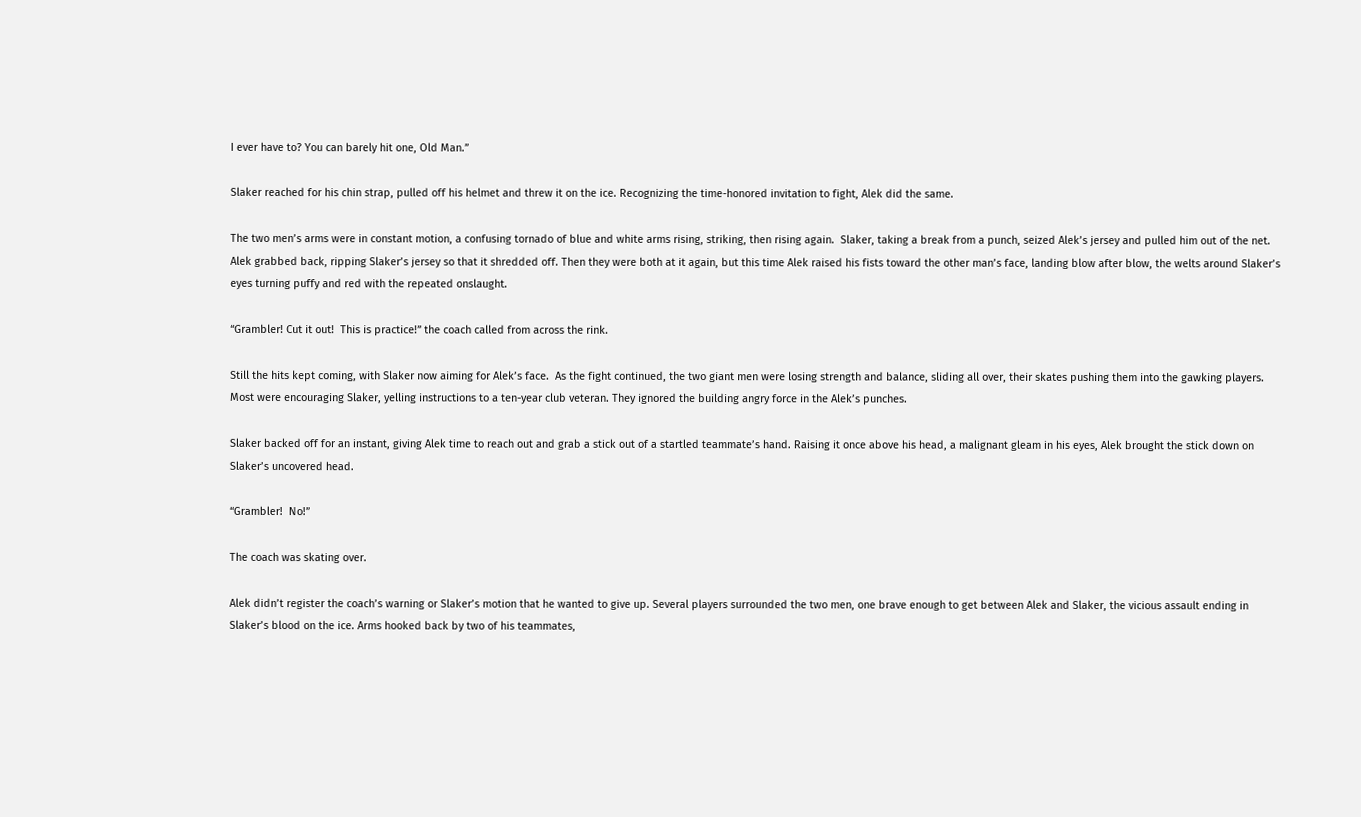I ever have to? You can barely hit one, Old Man.”

Slaker reached for his chin strap, pulled off his helmet and threw it on the ice. Recognizing the time-honored invitation to fight, Alek did the same.

The two men’s arms were in constant motion, a confusing tornado of blue and white arms rising, striking, then rising again.  Slaker, taking a break from a punch, seized Alek’s jersey and pulled him out of the net.  Alek grabbed back, ripping Slaker’s jersey so that it shredded off. Then they were both at it again, but this time Alek raised his fists toward the other man’s face, landing blow after blow, the welts around Slaker’s eyes turning puffy and red with the repeated onslaught.

“Grambler! Cut it out!  This is practice!” the coach called from across the rink.

Still the hits kept coming, with Slaker now aiming for Alek’s face.  As the fight continued, the two giant men were losing strength and balance, sliding all over, their skates pushing them into the gawking players. Most were encouraging Slaker, yelling instructions to a ten-year club veteran. They ignored the building angry force in the Alek’s punches.

Slaker backed off for an instant, giving Alek time to reach out and grab a stick out of a startled teammate’s hand. Raising it once above his head, a malignant gleam in his eyes, Alek brought the stick down on Slaker’s uncovered head.

“Grambler!  No!”

The coach was skating over.

Alek didn’t register the coach’s warning or Slaker’s motion that he wanted to give up. Several players surrounded the two men, one brave enough to get between Alek and Slaker, the vicious assault ending in Slaker’s blood on the ice. Arms hooked back by two of his teammates,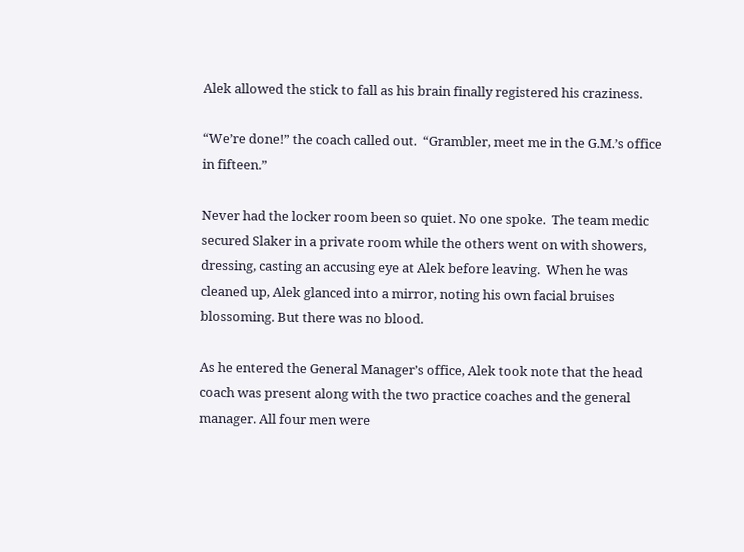Alek allowed the stick to fall as his brain finally registered his craziness.

“We’re done!” the coach called out.  “Grambler, meet me in the G.M.’s office in fifteen.”

Never had the locker room been so quiet. No one spoke.  The team medic secured Slaker in a private room while the others went on with showers, dressing, casting an accusing eye at Alek before leaving.  When he was cleaned up, Alek glanced into a mirror, noting his own facial bruises blossoming. But there was no blood.

As he entered the General Manager’s office, Alek took note that the head coach was present along with the two practice coaches and the general manager. All four men were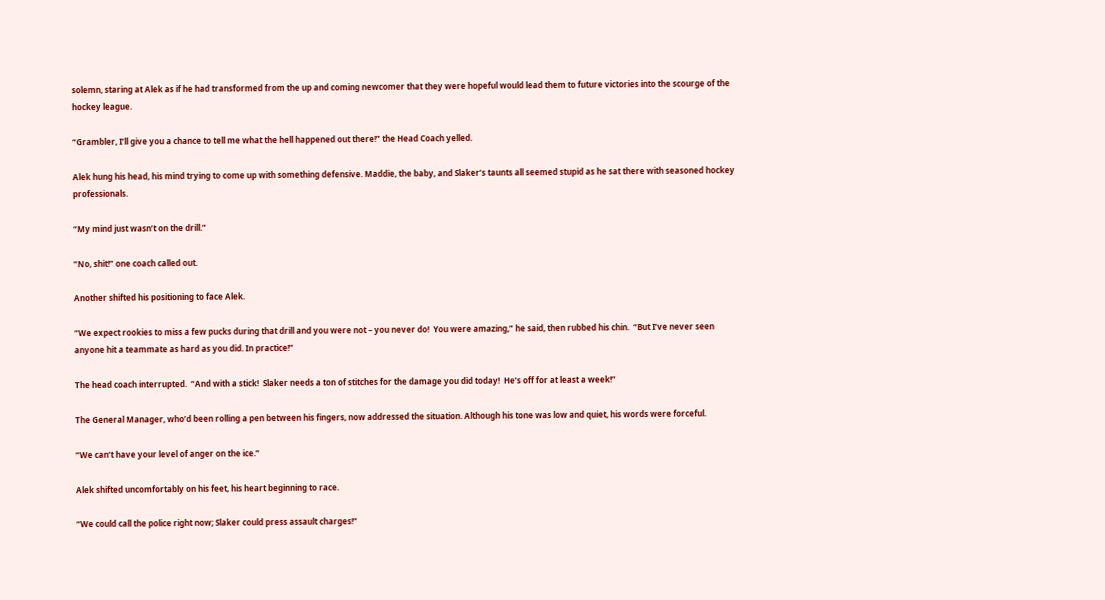solemn, staring at Alek as if he had transformed from the up and coming newcomer that they were hopeful would lead them to future victories into the scourge of the hockey league.

“Grambler, I’ll give you a chance to tell me what the hell happened out there!” the Head Coach yelled.

Alek hung his head, his mind trying to come up with something defensive. Maddie, the baby, and Slaker’s taunts all seemed stupid as he sat there with seasoned hockey professionals.

“My mind just wasn’t on the drill.”

“No, shit!” one coach called out.

Another shifted his positioning to face Alek.

“We expect rookies to miss a few pucks during that drill and you were not – you never do!  You were amazing,” he said, then rubbed his chin.  “But I’ve never seen anyone hit a teammate as hard as you did. In practice!”

The head coach interrupted.  “And with a stick!  Slaker needs a ton of stitches for the damage you did today!  He’s off for at least a week!”

The General Manager, who’d been rolling a pen between his fingers, now addressed the situation. Although his tone was low and quiet, his words were forceful.

“We can’t have your level of anger on the ice.”

Alek shifted uncomfortably on his feet, his heart beginning to race.

“We could call the police right now; Slaker could press assault charges!”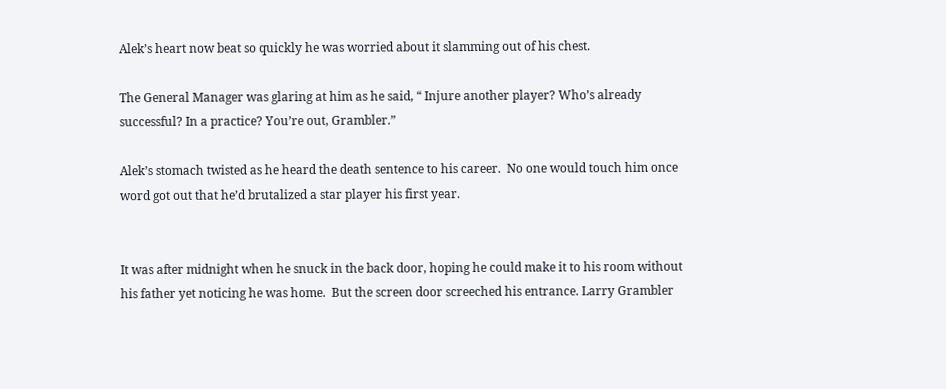Alek’s heart now beat so quickly he was worried about it slamming out of his chest.

The General Manager was glaring at him as he said, “ Injure another player? Who’s already successful? In a practice? You’re out, Grambler.”

Alek’s stomach twisted as he heard the death sentence to his career.  No one would touch him once word got out that he’d brutalized a star player his first year.


It was after midnight when he snuck in the back door, hoping he could make it to his room without his father yet noticing he was home.  But the screen door screeched his entrance. Larry Grambler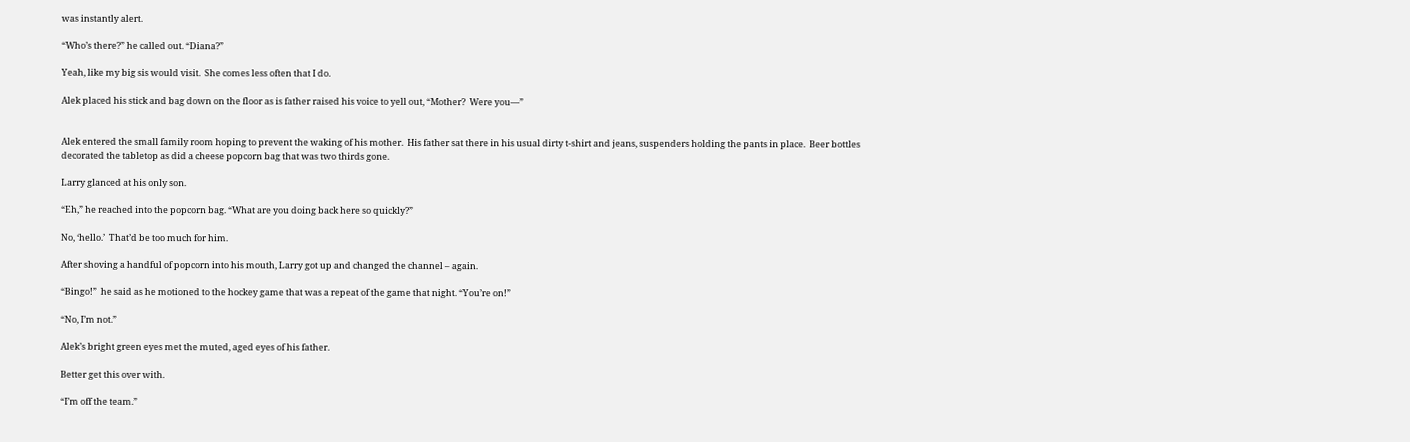was instantly alert.

“Who’s there?” he called out. “Diana?”

Yeah, like my big sis would visit.  She comes less often that I do.

Alek placed his stick and bag down on the floor as is father raised his voice to yell out, “Mother?  Were you—”


Alek entered the small family room hoping to prevent the waking of his mother.  His father sat there in his usual dirty t-shirt and jeans, suspenders holding the pants in place.  Beer bottles decorated the tabletop as did a cheese popcorn bag that was two thirds gone.

Larry glanced at his only son.

“Eh,” he reached into the popcorn bag. “What are you doing back here so quickly?”

No, ‘hello.’  That’d be too much for him.

After shoving a handful of popcorn into his mouth, Larry got up and changed the channel – again.

“Bingo!”  he said as he motioned to the hockey game that was a repeat of the game that night. “You’re on!”

“No, I’m not.”

Alek’s bright green eyes met the muted, aged eyes of his father.

Better get this over with.

“I’m off the team.”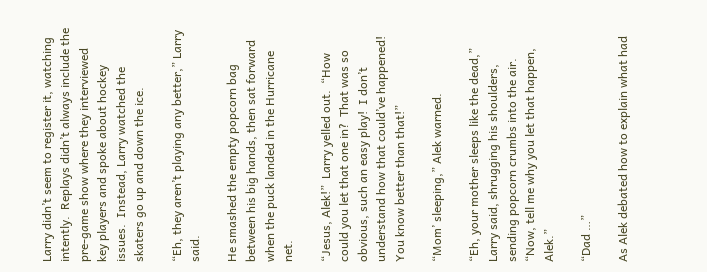Larry didn’t seem to register it, watching intently.  Replays didn’t always include the pre-game show where they interviewed key players and spoke about hockey issues.  Instead, Larry watched the skaters go up and down the ice.

“Eh, they aren’t playing any better,” Larry said.

He smashed the empty popcorn bag between his big hands, then sat forward when the puck landed in the Hurricane net.

“Jesus, Alek!”  Larry yelled out.  “How could you let that one in?  That was so obvious, such an easy play!  I don’t understand how that could’ve happened!  You know better than that!”

“Mom’ sleeping,” Alek warned.

“Eh, your mother sleeps like the dead,” Larry said, shrugging his shoulders, sending popcorn crumbs into the air.  “Now, tell me why you let that happen, Alek.”

“Dad …”

As Alek debated how to explain what had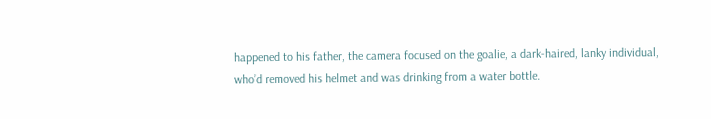happened to his father, the camera focused on the goalie, a dark-haired, lanky individual, who’d removed his helmet and was drinking from a water bottle.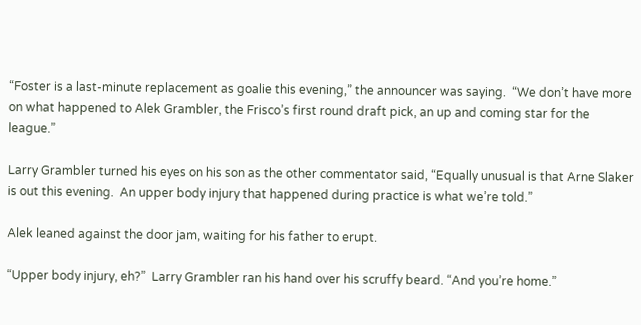“Foster is a last-minute replacement as goalie this evening,” the announcer was saying.  “We don’t have more on what happened to Alek Grambler, the Frisco’s first round draft pick, an up and coming star for the league.”

Larry Grambler turned his eyes on his son as the other commentator said, “Equally unusual is that Arne Slaker is out this evening.  An upper body injury that happened during practice is what we’re told.”

Alek leaned against the door jam, waiting for his father to erupt.

“Upper body injury, eh?”  Larry Grambler ran his hand over his scruffy beard. “And you’re home.”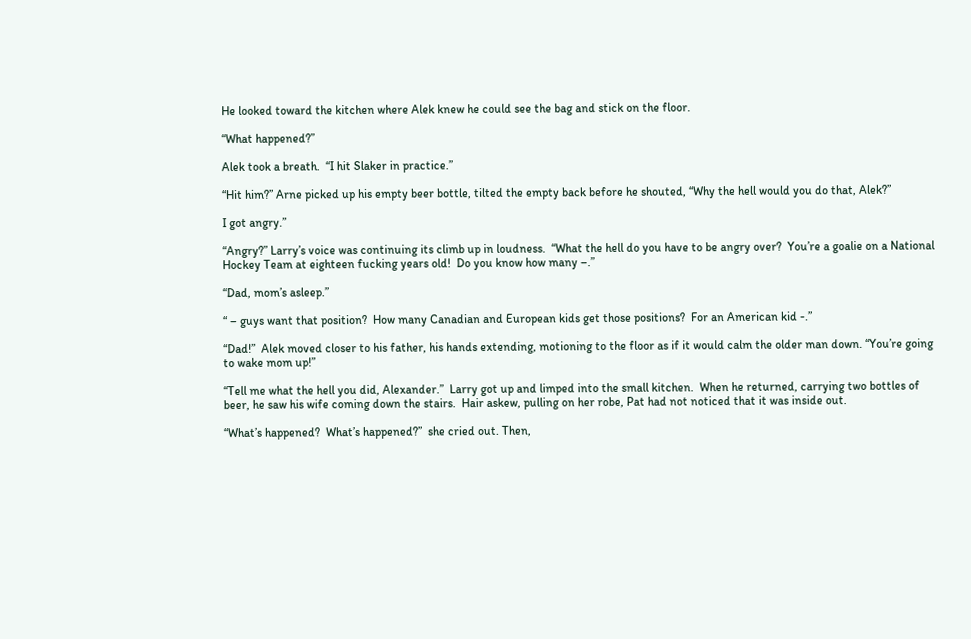He looked toward the kitchen where Alek knew he could see the bag and stick on the floor.

“What happened?”

Alek took a breath.  “I hit Slaker in practice.”

“Hit him?” Arne picked up his empty beer bottle, tilted the empty back before he shouted, “Why the hell would you do that, Alek?”

I got angry.”

“Angry?” Larry’s voice was continuing its climb up in loudness.  “What the hell do you have to be angry over?  You’re a goalie on a National Hockey Team at eighteen fucking years old!  Do you know how many –.”

“Dad, mom’s asleep.”

“ – guys want that position?  How many Canadian and European kids get those positions?  For an American kid -.”

“Dad!”  Alek moved closer to his father, his hands extending, motioning to the floor as if it would calm the older man down. “You’re going to wake mom up!”

“Tell me what the hell you did, Alexander.”  Larry got up and limped into the small kitchen.  When he returned, carrying two bottles of beer, he saw his wife coming down the stairs.  Hair askew, pulling on her robe, Pat had not noticed that it was inside out.

“What’s happened?  What’s happened?”  she cried out. Then,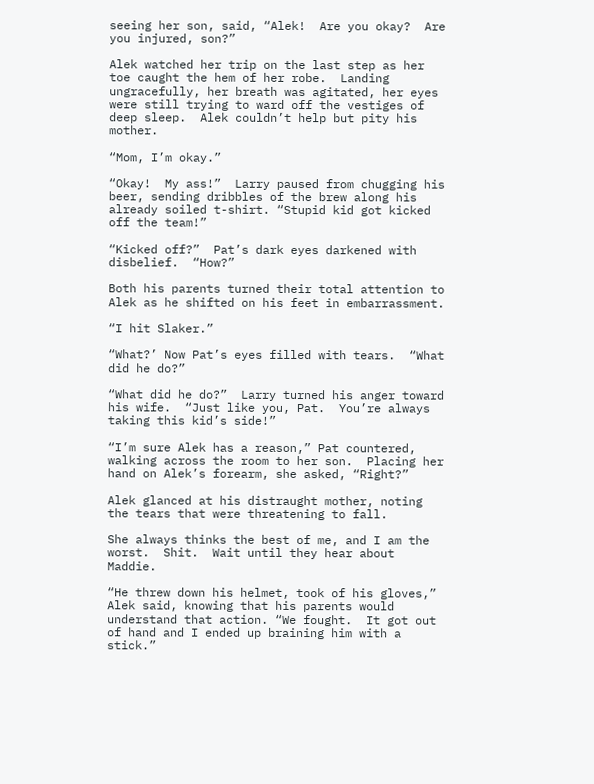seeing her son, said, “Alek!  Are you okay?  Are you injured, son?”

Alek watched her trip on the last step as her toe caught the hem of her robe.  Landing ungracefully, her breath was agitated, her eyes were still trying to ward off the vestiges of deep sleep.  Alek couldn’t help but pity his mother.

“Mom, I’m okay.”

“Okay!  My ass!”  Larry paused from chugging his beer, sending dribbles of the brew along his already soiled t-shirt. “Stupid kid got kicked off the team!”

“Kicked off?”  Pat’s dark eyes darkened with disbelief.  “How?”

Both his parents turned their total attention to Alek as he shifted on his feet in embarrassment.

“I hit Slaker.”

“What?’ Now Pat’s eyes filled with tears.  “What did he do?”

“What did he do?”  Larry turned his anger toward his wife.  “Just like you, Pat.  You’re always taking this kid’s side!”

“I’m sure Alek has a reason,” Pat countered, walking across the room to her son.  Placing her hand on Alek’s forearm, she asked, “Right?”

Alek glanced at his distraught mother, noting the tears that were threatening to fall.

She always thinks the best of me, and I am the worst.  Shit.  Wait until they hear about Maddie.

“He threw down his helmet, took of his gloves,” Alek said, knowing that his parents would understand that action. “We fought.  It got out of hand and I ended up braining him with a stick.”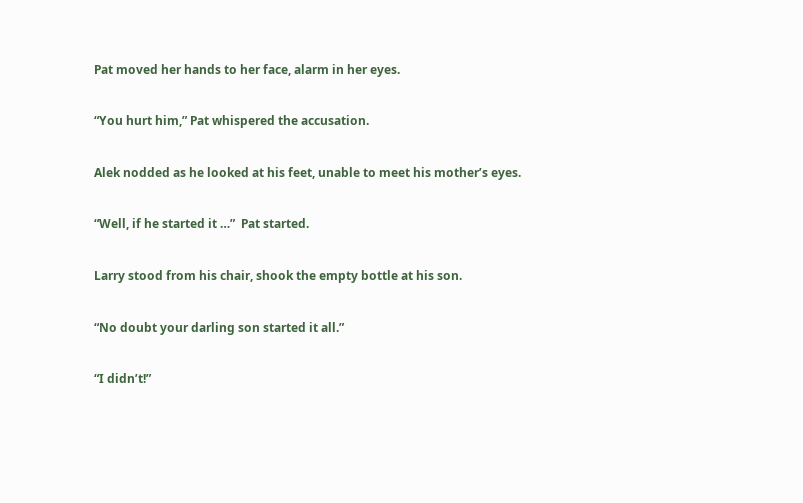Pat moved her hands to her face, alarm in her eyes.

“You hurt him,” Pat whispered the accusation.

Alek nodded as he looked at his feet, unable to meet his mother’s eyes.

“Well, if he started it …”  Pat started.

Larry stood from his chair, shook the empty bottle at his son.

“No doubt your darling son started it all.”

“I didn’t!”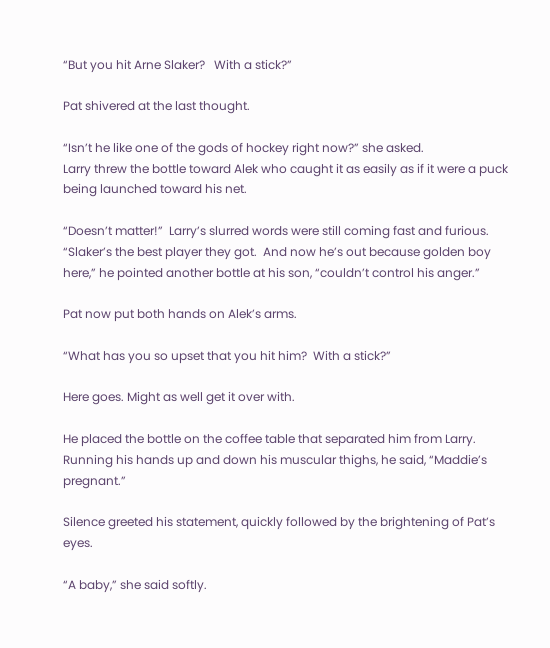“But you hit Arne Slaker?   With a stick?”

Pat shivered at the last thought.

“Isn’t he like one of the gods of hockey right now?” she asked.
Larry threw the bottle toward Alek who caught it as easily as if it were a puck being launched toward his net.

“Doesn’t matter!”  Larry’s slurred words were still coming fast and furious.  “Slaker’s the best player they got.  And now he’s out because golden boy here,” he pointed another bottle at his son, “couldn’t control his anger.”

Pat now put both hands on Alek’s arms.

“What has you so upset that you hit him?  With a stick?”

Here goes. Might as well get it over with.

He placed the bottle on the coffee table that separated him from Larry. Running his hands up and down his muscular thighs, he said, “Maddie’s pregnant.”

Silence greeted his statement, quickly followed by the brightening of Pat’s eyes.

“A baby,” she said softly.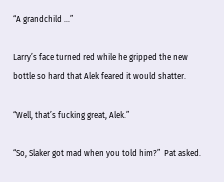“A grandchild …”

Larry’s face turned red while he gripped the new bottle so hard that Alek feared it would shatter.

“Well, that’s fucking great, Alek.”

“So, Slaker got mad when you told him?”  Pat asked.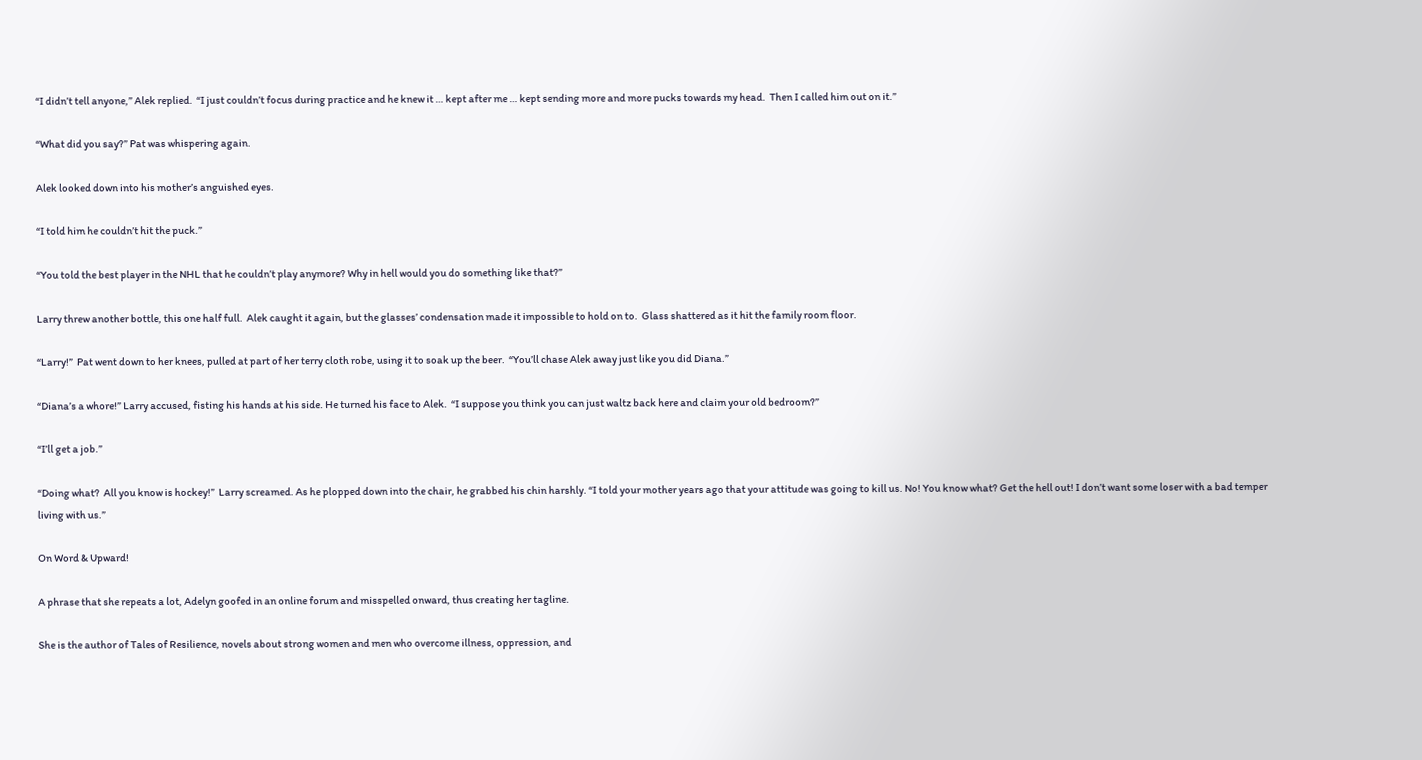“I didn’t tell anyone,” Alek replied.  “I just couldn’t focus during practice and he knew it … kept after me … kept sending more and more pucks towards my head.  Then I called him out on it.”

“What did you say?” Pat was whispering again.

Alek looked down into his mother’s anguished eyes.

“I told him he couldn’t hit the puck.”

“You told the best player in the NHL that he couldn’t play anymore? Why in hell would you do something like that?”

Larry threw another bottle, this one half full.  Alek caught it again, but the glasses’ condensation made it impossible to hold on to.  Glass shattered as it hit the family room floor.

“Larry!”  Pat went down to her knees, pulled at part of her terry cloth robe, using it to soak up the beer.  “You’ll chase Alek away just like you did Diana.”

“Diana’s a whore!” Larry accused, fisting his hands at his side. He turned his face to Alek.  “I suppose you think you can just waltz back here and claim your old bedroom?”

“I’ll get a job.”

“Doing what?  All you know is hockey!”  Larry screamed. As he plopped down into the chair, he grabbed his chin harshly. “I told your mother years ago that your attitude was going to kill us. No! You know what? Get the hell out! I don’t want some loser with a bad temper living with us.”

On Word & Upward!

A phrase that she repeats a lot, Adelyn goofed in an online forum and misspelled onward, thus creating her tagline.

She is the author of Tales of Resilience, novels about strong women and men who overcome illness, oppression, and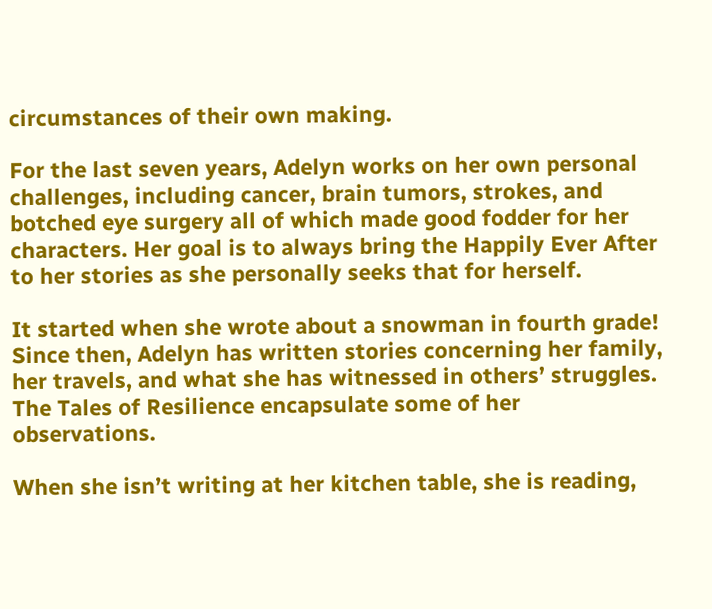circumstances of their own making.

For the last seven years, Adelyn works on her own personal challenges, including cancer, brain tumors, strokes, and botched eye surgery all of which made good fodder for her characters. Her goal is to always bring the Happily Ever After to her stories as she personally seeks that for herself.

It started when she wrote about a snowman in fourth grade! Since then, Adelyn has written stories concerning her family, her travels, and what she has witnessed in others’ struggles. The Tales of Resilience encapsulate some of her observations.

When she isn’t writing at her kitchen table, she is reading,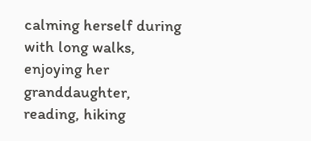calming herself during with long walks, enjoying her granddaughter, reading, hiking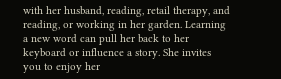with her husband, reading, retail therapy, and reading, or working in her garden. Learning a new word can pull her back to her keyboard or influence a story. She invites you to enjoy her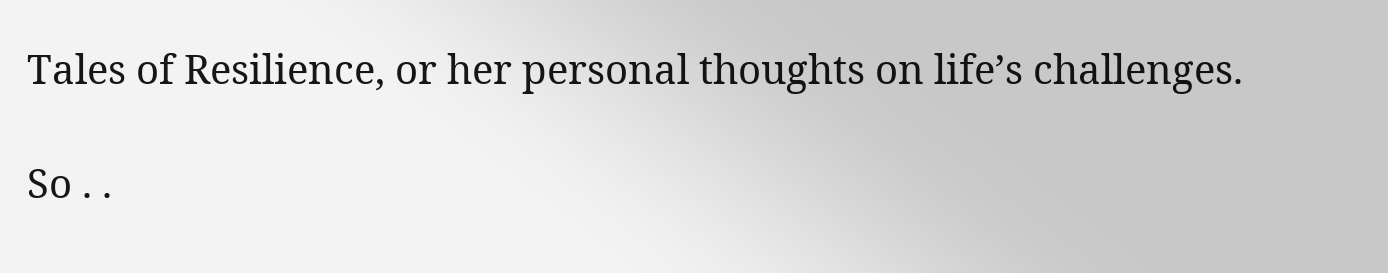Tales of Resilience, or her personal thoughts on life’s challenges.

So . .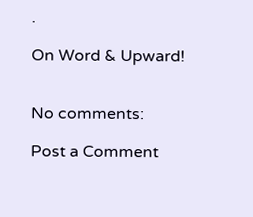.

On Word & Upward!


No comments:

Post a Comment